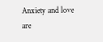Anxiety and love are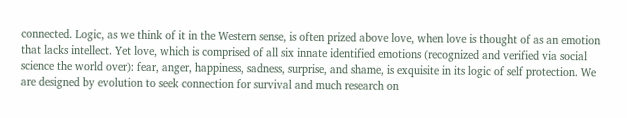connected. Logic, as we think of it in the Western sense, is often prized above love, when love is thought of as an emotion that lacks intellect. Yet love, which is comprised of all six innate identified emotions (recognized and verified via social science the world over): fear, anger, happiness, sadness, surprise, and shame, is exquisite in its logic of self protection. We are designed by evolution to seek connection for survival and much research on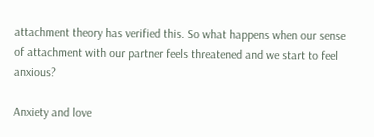attachment theory has verified this. So what happens when our sense of attachment with our partner feels threatened and we start to feel anxious?

Anxiety and love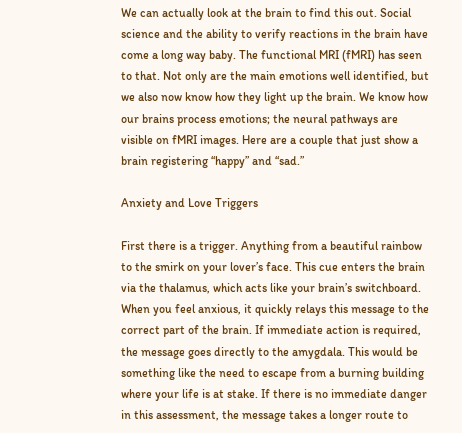We can actually look at the brain to find this out. Social science and the ability to verify reactions in the brain have come a long way baby. The functional MRI (fMRI) has seen to that. Not only are the main emotions well identified, but we also now know how they light up the brain. We know how our brains process emotions; the neural pathways are visible on fMRI images. Here are a couple that just show a brain registering “happy” and “sad.”

Anxiety and Love Triggers

First there is a trigger. Anything from a beautiful rainbow to the smirk on your lover’s face. This cue enters the brain via the thalamus, which acts like your brain’s switchboard. When you feel anxious, it quickly relays this message to the correct part of the brain. If immediate action is required, the message goes directly to the amygdala. This would be something like the need to escape from a burning building where your life is at stake. If there is no immediate danger in this assessment, the message takes a longer route to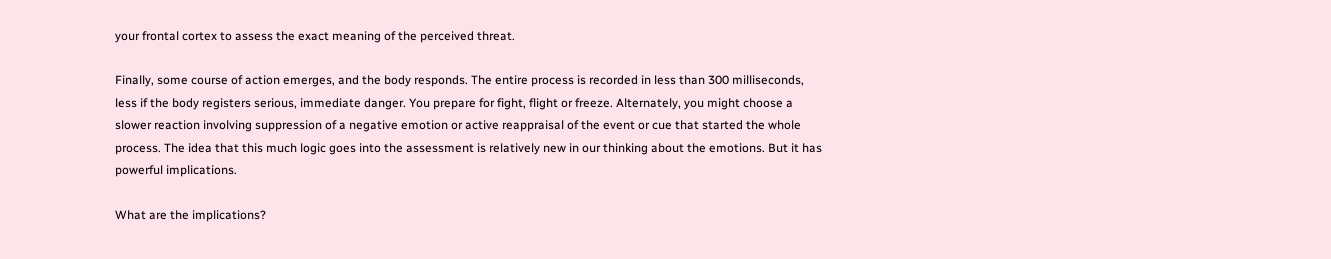your frontal cortex to assess the exact meaning of the perceived threat.

Finally, some course of action emerges, and the body responds. The entire process is recorded in less than 300 milliseconds, less if the body registers serious, immediate danger. You prepare for fight, flight or freeze. Alternately, you might choose a slower reaction involving suppression of a negative emotion or active reappraisal of the event or cue that started the whole process. The idea that this much logic goes into the assessment is relatively new in our thinking about the emotions. But it has powerful implications.

What are the implications?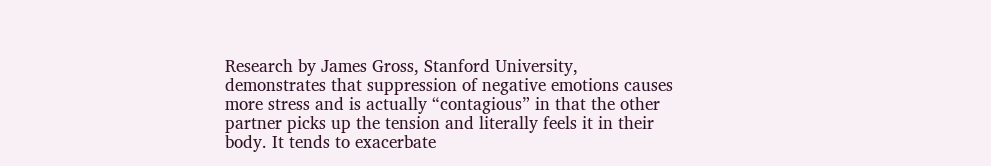Research by James Gross, Stanford University, demonstrates that suppression of negative emotions causes more stress and is actually “contagious” in that the other partner picks up the tension and literally feels it in their body. It tends to exacerbate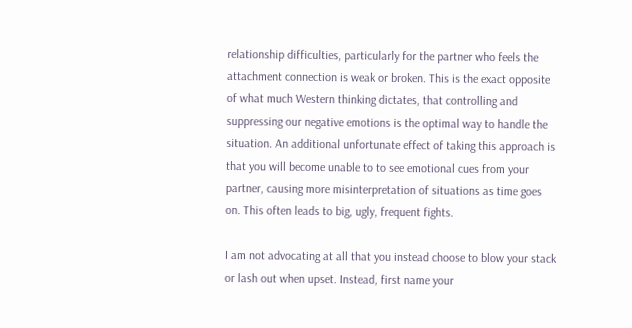relationship difficulties, particularly for the partner who feels the attachment connection is weak or broken. This is the exact opposite of what much Western thinking dictates, that controlling and suppressing our negative emotions is the optimal way to handle the situation. An additional unfortunate effect of taking this approach is that you will become unable to to see emotional cues from your partner, causing more misinterpretation of situations as time goes on. This often leads to big, ugly, frequent fights.

I am not advocating at all that you instead choose to blow your stack or lash out when upset. Instead, first name your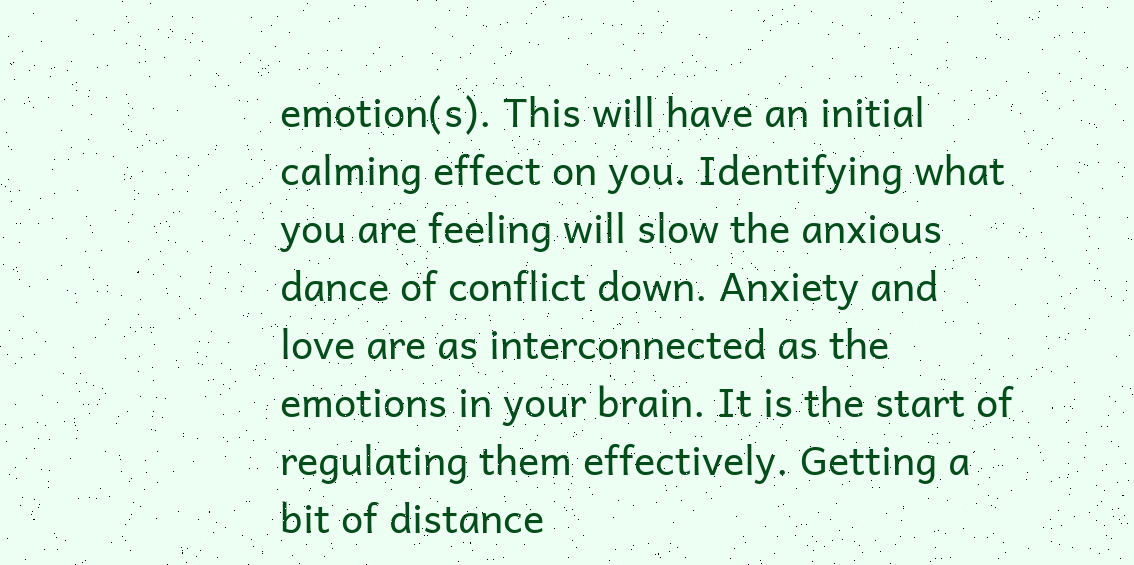emotion(s). This will have an initial calming effect on you. Identifying what you are feeling will slow the anxious dance of conflict down. Anxiety and love are as interconnected as the emotions in your brain. It is the start of regulating them effectively. Getting a bit of distance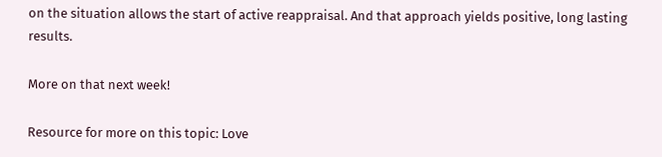on the situation allows the start of active reappraisal. And that approach yields positive, long lasting results.

More on that next week!

Resource for more on this topic: Love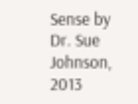Sense by Dr. Sue Johnson, 2013